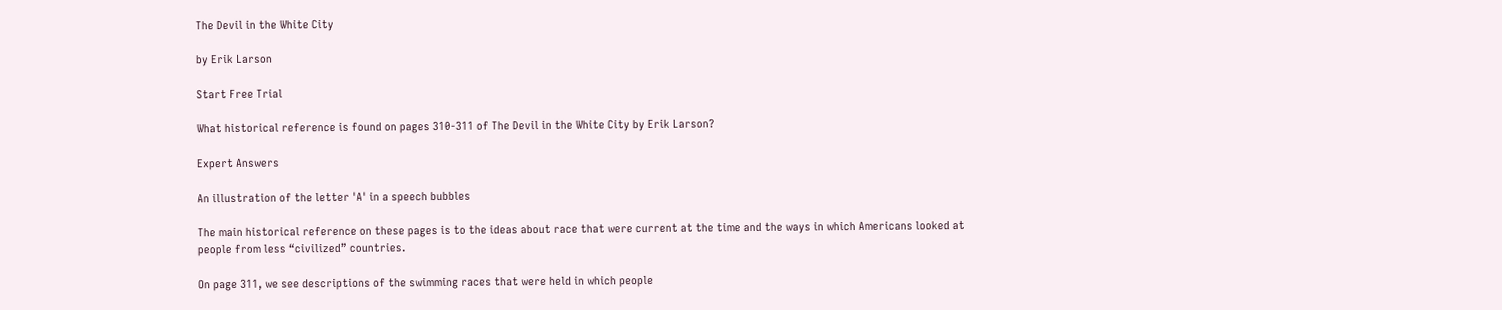The Devil in the White City

by Erik Larson

Start Free Trial

What historical reference is found on pages 310-311 of The Devil in the White City by Erik Larson?

Expert Answers

An illustration of the letter 'A' in a speech bubbles

The main historical reference on these pages is to the ideas about race that were current at the time and the ways in which Americans looked at people from less “civilized” countries.

On page 311, we see descriptions of the swimming races that were held in which people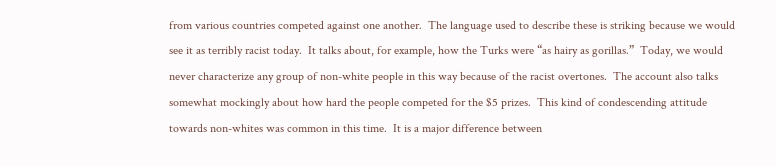from various countries competed against one another.  The language used to describe these is striking because we would see it as terribly racist today.  It talks about, for example, how the Turks were “as hairy as gorillas.”  Today, we would never characterize any group of non-white people in this way because of the racist overtones.  The account also talks somewhat mockingly about how hard the people competed for the $5 prizes.  This kind of condescending attitude towards non-whites was common in this time.  It is a major difference between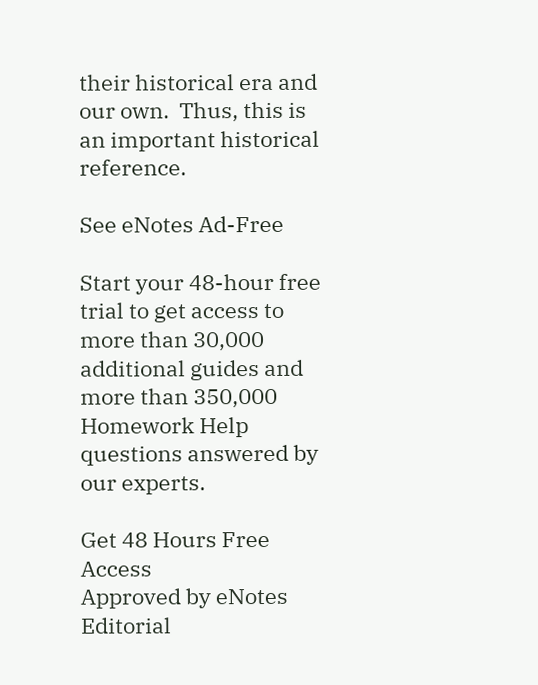their historical era and our own.  Thus, this is an important historical reference.

See eNotes Ad-Free

Start your 48-hour free trial to get access to more than 30,000 additional guides and more than 350,000 Homework Help questions answered by our experts.

Get 48 Hours Free Access
Approved by eNotes Editorial